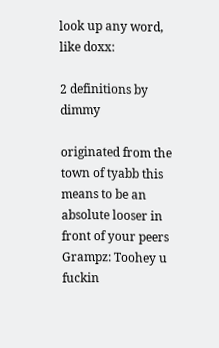look up any word, like doxx:

2 definitions by dimmy

originated from the town of tyabb this means to be an absolute looser in front of your peers
Grampz: Toohey u fuckin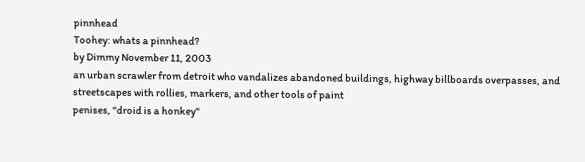pinnhead
Toohey: whats a pinnhead?
by Dimmy November 11, 2003
an urban scrawler from detroit who vandalizes abandoned buildings, highway billboards overpasses, and streetscapes with rollies, markers, and other tools of paint
penises, "droid is a honkey"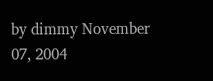by dimmy November 07, 2004